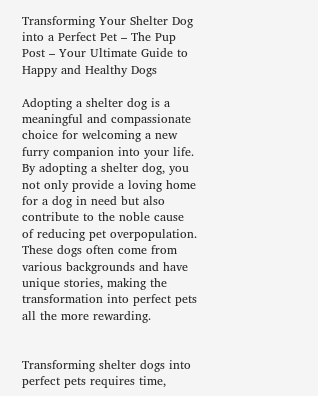Transforming Your Shelter Dog into a Perfect Pet – The Pup Post – Your Ultimate Guide to Happy and Healthy Dogs

Adopting a shelter dog is a meaningful and compassionate choice for welcoming a new furry companion into your life. By adopting a shelter dog, you not only provide a loving home for a dog in need but also contribute to the noble cause of reducing pet overpopulation. These dogs often come from various backgrounds and have unique stories, making the transformation into perfect pets all the more rewarding.


Transforming shelter dogs into perfect pets requires time,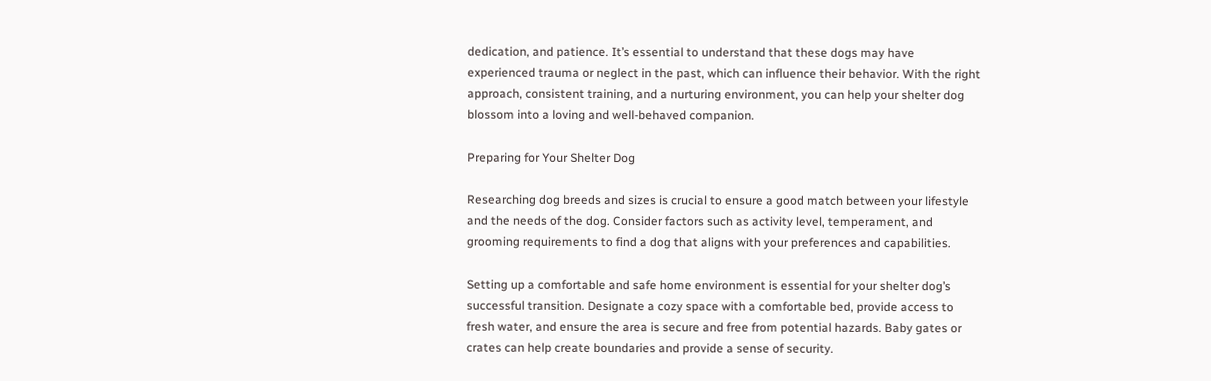dedication, and patience. It’s essential to understand that these dogs may have experienced trauma or neglect in the past, which can influence their behavior. With the right approach, consistent training, and a nurturing environment, you can help your shelter dog blossom into a loving and well-behaved companion.

Preparing for Your Shelter Dog

Researching dog breeds and sizes is crucial to ensure a good match between your lifestyle and the needs of the dog. Consider factors such as activity level, temperament, and grooming requirements to find a dog that aligns with your preferences and capabilities.

Setting up a comfortable and safe home environment is essential for your shelter dog’s successful transition. Designate a cozy space with a comfortable bed, provide access to fresh water, and ensure the area is secure and free from potential hazards. Baby gates or crates can help create boundaries and provide a sense of security.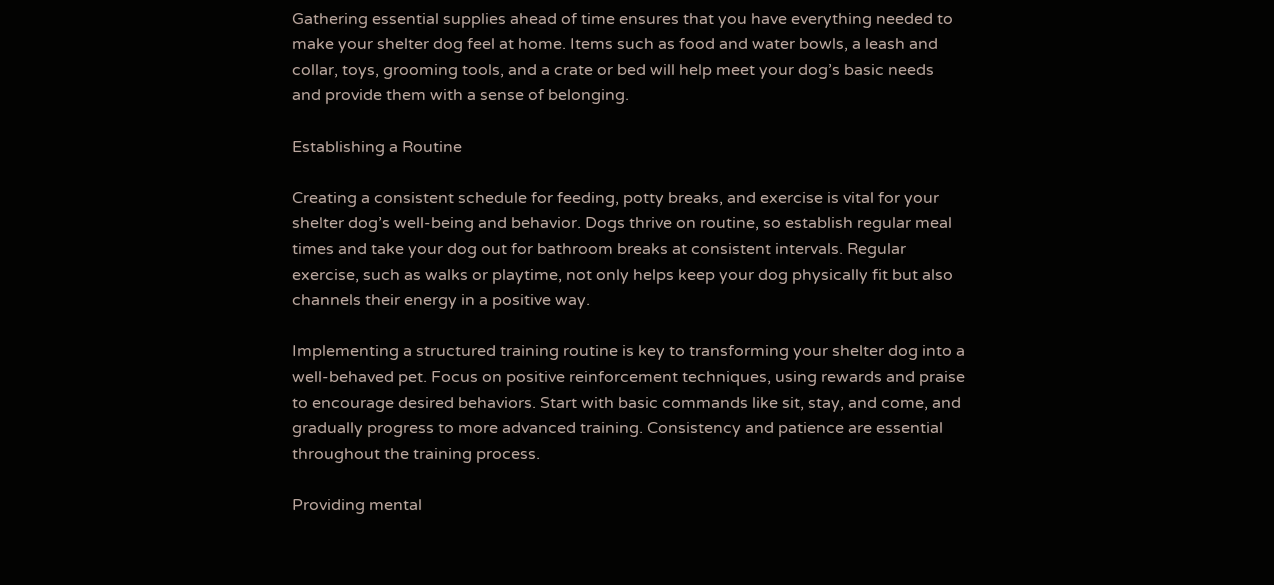Gathering essential supplies ahead of time ensures that you have everything needed to make your shelter dog feel at home. Items such as food and water bowls, a leash and collar, toys, grooming tools, and a crate or bed will help meet your dog’s basic needs and provide them with a sense of belonging.

Establishing a Routine

Creating a consistent schedule for feeding, potty breaks, and exercise is vital for your shelter dog’s well-being and behavior. Dogs thrive on routine, so establish regular meal times and take your dog out for bathroom breaks at consistent intervals. Regular exercise, such as walks or playtime, not only helps keep your dog physically fit but also channels their energy in a positive way.

Implementing a structured training routine is key to transforming your shelter dog into a well-behaved pet. Focus on positive reinforcement techniques, using rewards and praise to encourage desired behaviors. Start with basic commands like sit, stay, and come, and gradually progress to more advanced training. Consistency and patience are essential throughout the training process.

Providing mental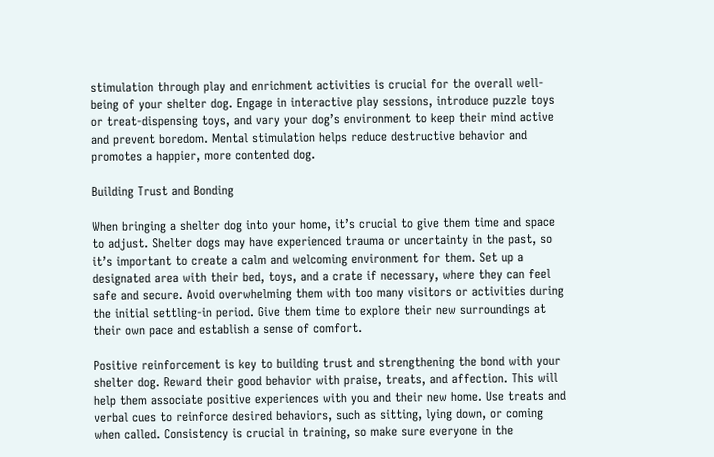stimulation through play and enrichment activities is crucial for the overall well-being of your shelter dog. Engage in interactive play sessions, introduce puzzle toys or treat-dispensing toys, and vary your dog’s environment to keep their mind active and prevent boredom. Mental stimulation helps reduce destructive behavior and promotes a happier, more contented dog.

Building Trust and Bonding

When bringing a shelter dog into your home, it’s crucial to give them time and space to adjust. Shelter dogs may have experienced trauma or uncertainty in the past, so it’s important to create a calm and welcoming environment for them. Set up a designated area with their bed, toys, and a crate if necessary, where they can feel safe and secure. Avoid overwhelming them with too many visitors or activities during the initial settling-in period. Give them time to explore their new surroundings at their own pace and establish a sense of comfort.

Positive reinforcement is key to building trust and strengthening the bond with your shelter dog. Reward their good behavior with praise, treats, and affection. This will help them associate positive experiences with you and their new home. Use treats and verbal cues to reinforce desired behaviors, such as sitting, lying down, or coming when called. Consistency is crucial in training, so make sure everyone in the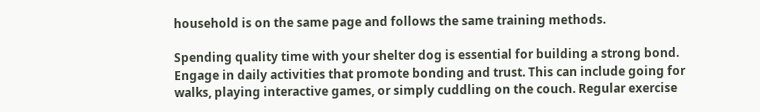household is on the same page and follows the same training methods.

Spending quality time with your shelter dog is essential for building a strong bond. Engage in daily activities that promote bonding and trust. This can include going for walks, playing interactive games, or simply cuddling on the couch. Regular exercise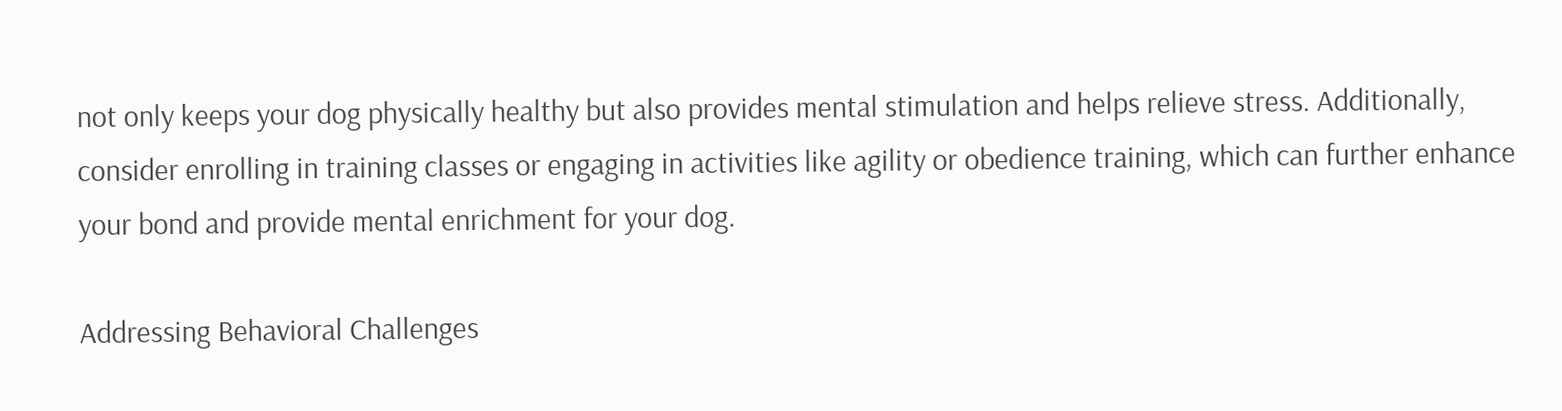not only keeps your dog physically healthy but also provides mental stimulation and helps relieve stress. Additionally, consider enrolling in training classes or engaging in activities like agility or obedience training, which can further enhance your bond and provide mental enrichment for your dog.

Addressing Behavioral Challenges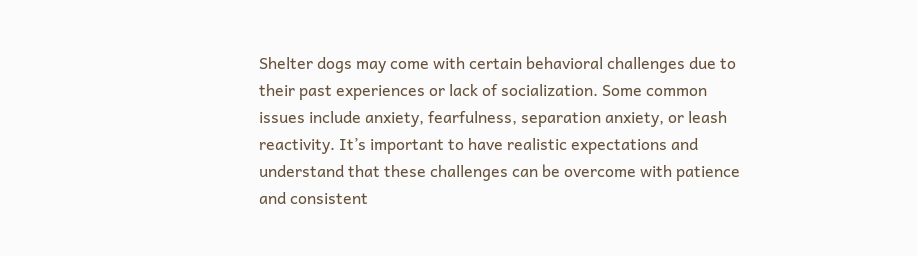Shelter dogs may come with certain behavioral challenges due to their past experiences or lack of socialization. Some common issues include anxiety, fearfulness, separation anxiety, or leash reactivity. It’s important to have realistic expectations and understand that these challenges can be overcome with patience and consistent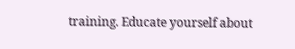training. Educate yourself about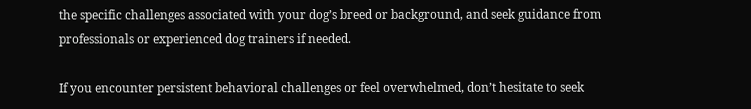the specific challenges associated with your dog’s breed or background, and seek guidance from professionals or experienced dog trainers if needed.

If you encounter persistent behavioral challenges or feel overwhelmed, don’t hesitate to seek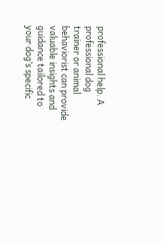professional help. A professional dog trainer or animal behaviorist can provide valuable insights and guidance tailored to your dog’s specific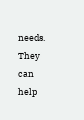needs. They can help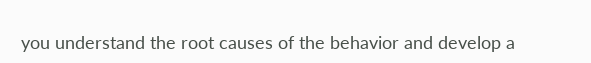you understand the root causes of the behavior and develop a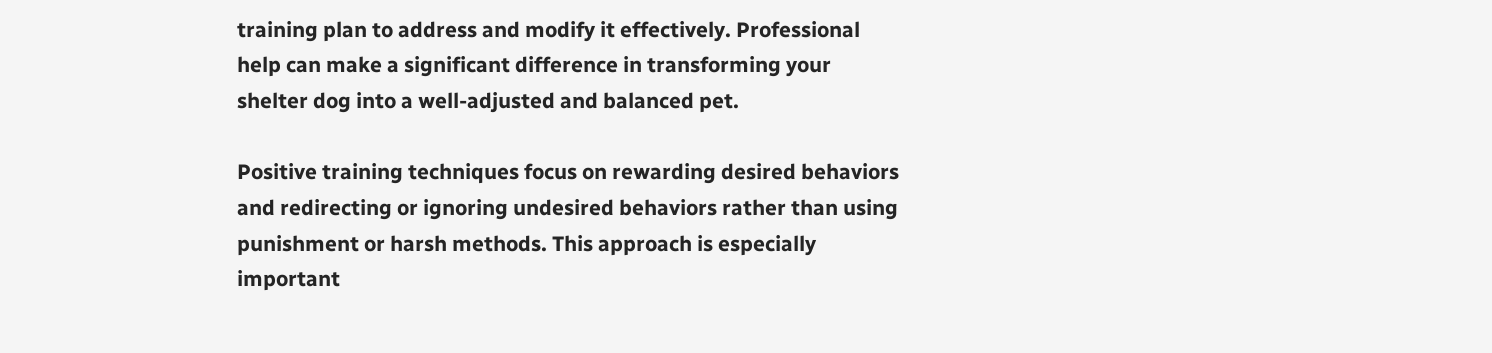training plan to address and modify it effectively. Professional help can make a significant difference in transforming your shelter dog into a well-adjusted and balanced pet.

Positive training techniques focus on rewarding desired behaviors and redirecting or ignoring undesired behaviors rather than using punishment or harsh methods. This approach is especially important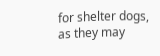for shelter dogs, as they may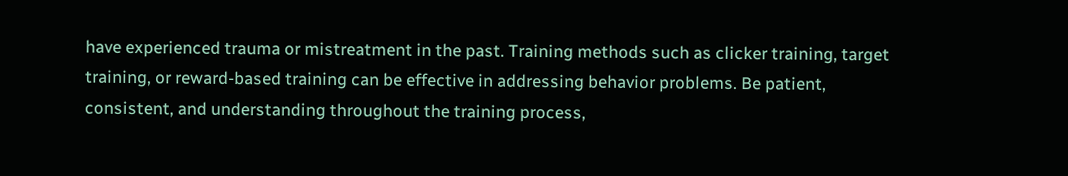have experienced trauma or mistreatment in the past. Training methods such as clicker training, target training, or reward-based training can be effective in addressing behavior problems. Be patient, consistent, and understanding throughout the training process,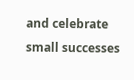and celebrate small successes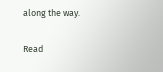along the way.

Read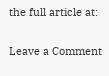the full article at:

Leave a Comment